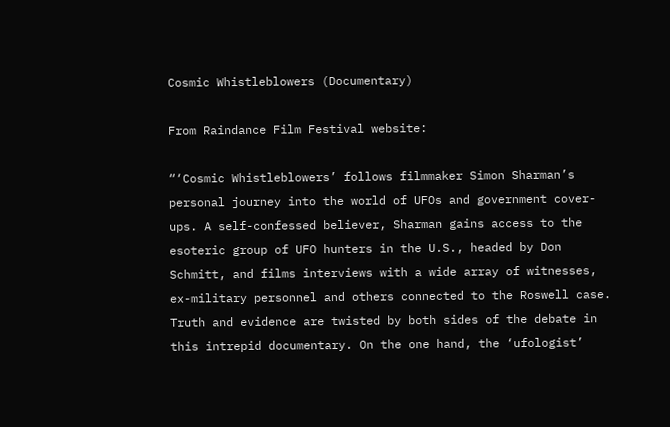Cosmic Whistleblowers (Documentary)

From Raindance Film Festival website:

“‘Cosmic Whistleblowers’ follows filmmaker Simon Sharman’s personal journey into the world of UFOs and government cover-ups. A self-confessed believer, Sharman gains access to the esoteric group of UFO hunters in the U.S., headed by Don Schmitt, and films interviews with a wide array of witnesses, ex-military personnel and others connected to the Roswell case. Truth and evidence are twisted by both sides of the debate in this intrepid documentary. On the one hand, the ‘ufologist’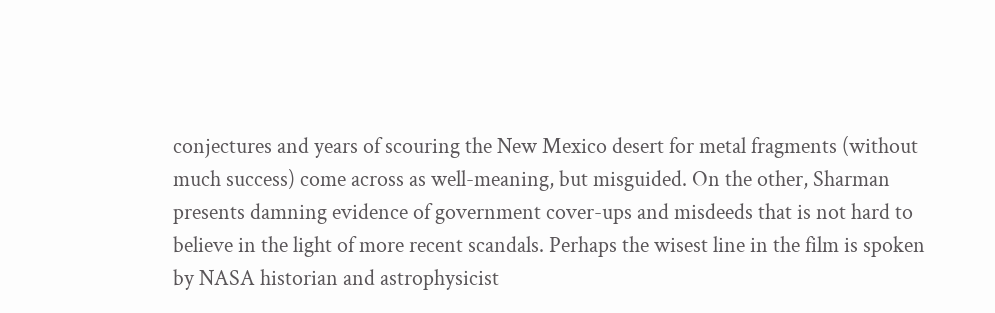conjectures and years of scouring the New Mexico desert for metal fragments (without much success) come across as well-meaning, but misguided. On the other, Sharman presents damning evidence of government cover-ups and misdeeds that is not hard to believe in the light of more recent scandals. Perhaps the wisest line in the film is spoken by NASA historian and astrophysicist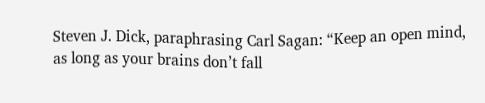Steven J. Dick, paraphrasing Carl Sagan: “Keep an open mind, as long as your brains don’t fall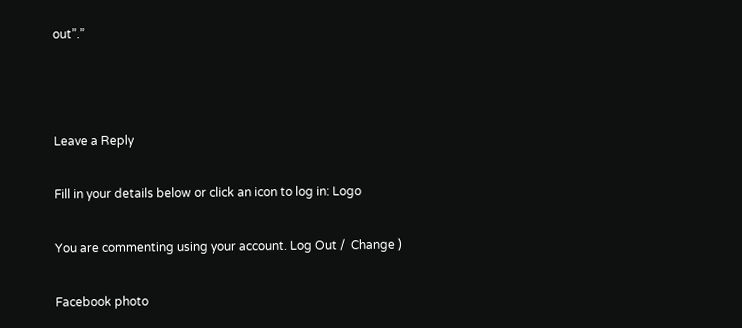out”.”



Leave a Reply

Fill in your details below or click an icon to log in: Logo

You are commenting using your account. Log Out /  Change )

Facebook photo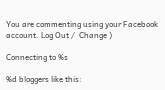You are commenting using your Facebook account. Log Out /  Change )

Connecting to %s

%d bloggers like this: